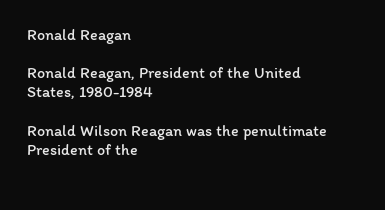Ronald Reagan

Ronald Reagan, President of the United States, 1980-1984

Ronald Wilson Reagan was the penultimate President of the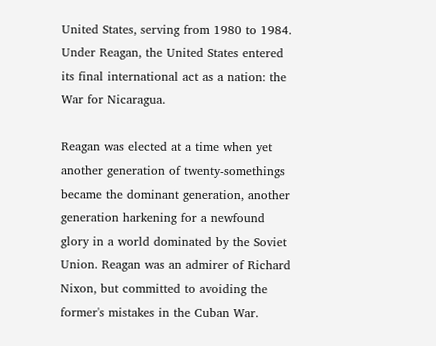United States, serving from 1980 to 1984. Under Reagan, the United States entered its final international act as a nation: the War for Nicaragua.

Reagan was elected at a time when yet another generation of twenty-somethings became the dominant generation, another generation harkening for a newfound glory in a world dominated by the Soviet Union. Reagan was an admirer of Richard Nixon, but committed to avoiding the former's mistakes in the Cuban War.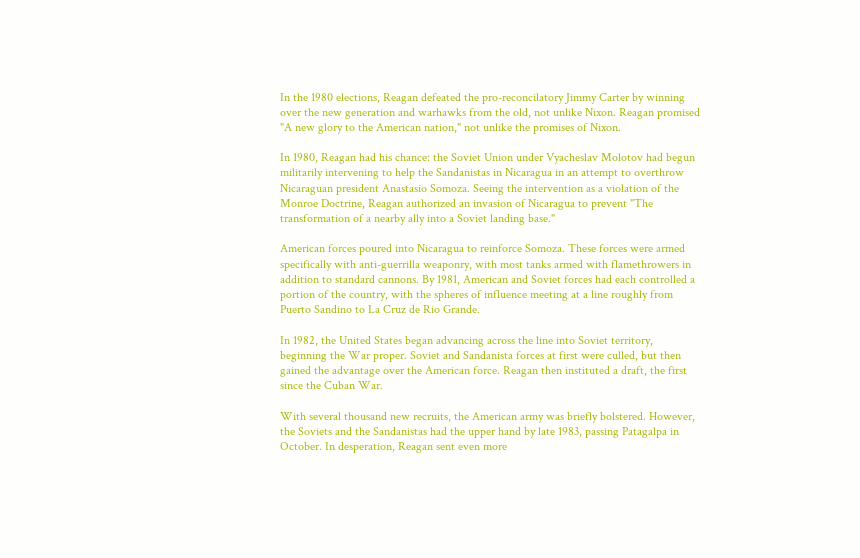In the 1980 elections, Reagan defeated the pro-reconcilatory Jimmy Carter by winning over the new generation and warhawks from the old, not unlike Nixon. Reagan promised "A new glory to the American nation," not unlike the promises of Nixon.

In 1980, Reagan had his chance: the Soviet Union under Vyacheslav Molotov had begun militarily intervening to help the Sandanistas in Nicaragua in an attempt to overthrow Nicaraguan president Anastasio Somoza. Seeing the intervention as a violation of the Monroe Doctrine, Reagan authorized an invasion of Nicaragua to prevent "The transformation of a nearby ally into a Soviet landing base."

American forces poured into Nicaragua to reinforce Somoza. These forces were armed specifically with anti-guerrilla weaponry, with most tanks armed with flamethrowers in addition to standard cannons. By 1981, American and Soviet forces had each controlled a portion of the country, with the spheres of influence meeting at a line roughly from Puerto Sandino to La Cruz de Rio Grande.

In 1982, the United States began advancing across the line into Soviet territory, beginning the War proper. Soviet and Sandanista forces at first were culled, but then gained the advantage over the American force. Reagan then instituted a draft, the first since the Cuban War.

With several thousand new recruits, the American army was briefly bolstered. However, the Soviets and the Sandanistas had the upper hand by late 1983, passing Patagalpa in October. In desperation, Reagan sent even more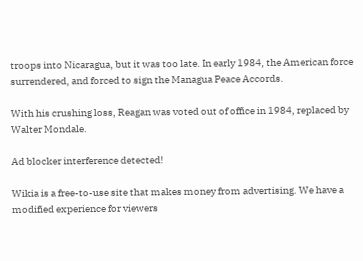troops into Nicaragua, but it was too late. In early 1984, the American force surrendered, and forced to sign the Managua Peace Accords.

With his crushing loss, Reagan was voted out of office in 1984, replaced by Walter Mondale.

Ad blocker interference detected!

Wikia is a free-to-use site that makes money from advertising. We have a modified experience for viewers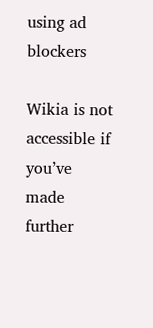using ad blockers

Wikia is not accessible if you’ve made further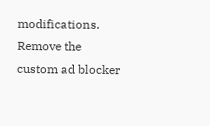modifications. Remove the custom ad blocker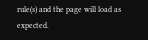rule(s) and the page will load as expected.